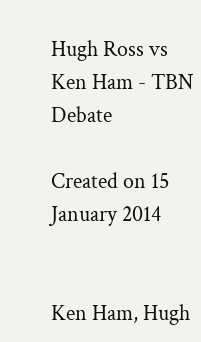Hugh Ross vs Ken Ham - TBN Debate

Created on 15 January 2014


Ken Ham, Hugh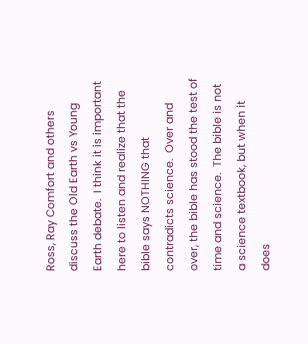Ross, Ray Comfort and others discuss the Old Earth vs Young Earth debate.  I think it is important here to listen and realize that the bible says NOTHING that contradicts science.  Over and over, the bible has stood the test of time and science.  The bible is not a science textbook, but when it does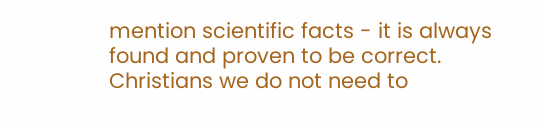mention scientific facts - it is always found and proven to be correct.  Christians we do not need to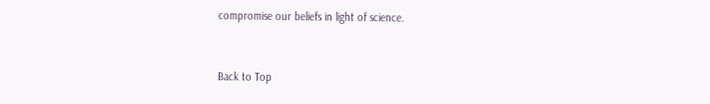compromise our beliefs in light of science.


Back to Top